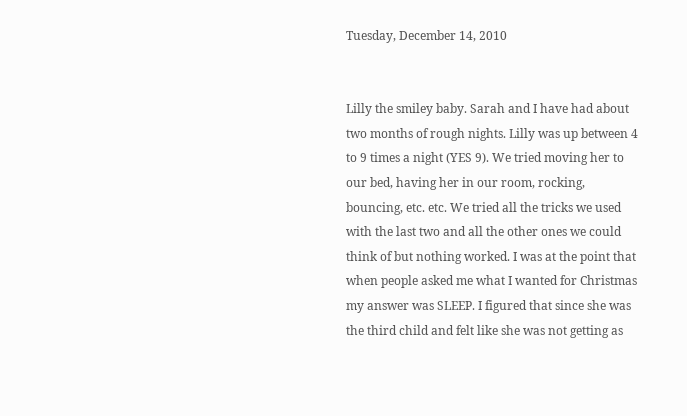Tuesday, December 14, 2010


Lilly the smiley baby. Sarah and I have had about two months of rough nights. Lilly was up between 4 to 9 times a night (YES 9). We tried moving her to our bed, having her in our room, rocking, bouncing, etc. etc. We tried all the tricks we used with the last two and all the other ones we could think of but nothing worked. I was at the point that when people asked me what I wanted for Christmas my answer was SLEEP. I figured that since she was the third child and felt like she was not getting as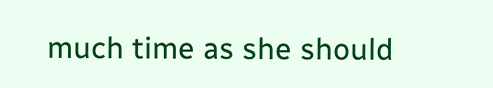much time as she should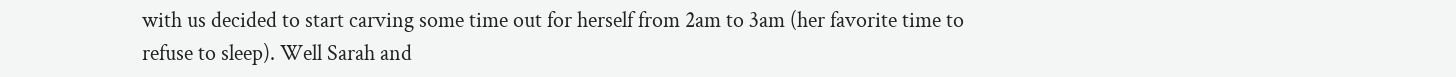with us decided to start carving some time out for herself from 2am to 3am (her favorite time to refuse to sleep). Well Sarah and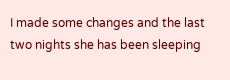I made some changes and the last two nights she has been sleeping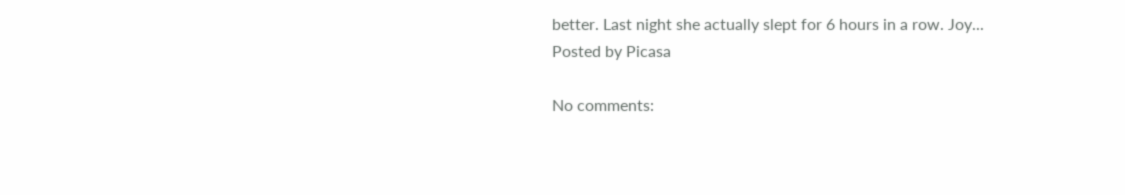better. Last night she actually slept for 6 hours in a row. Joy...
Posted by Picasa

No comments: